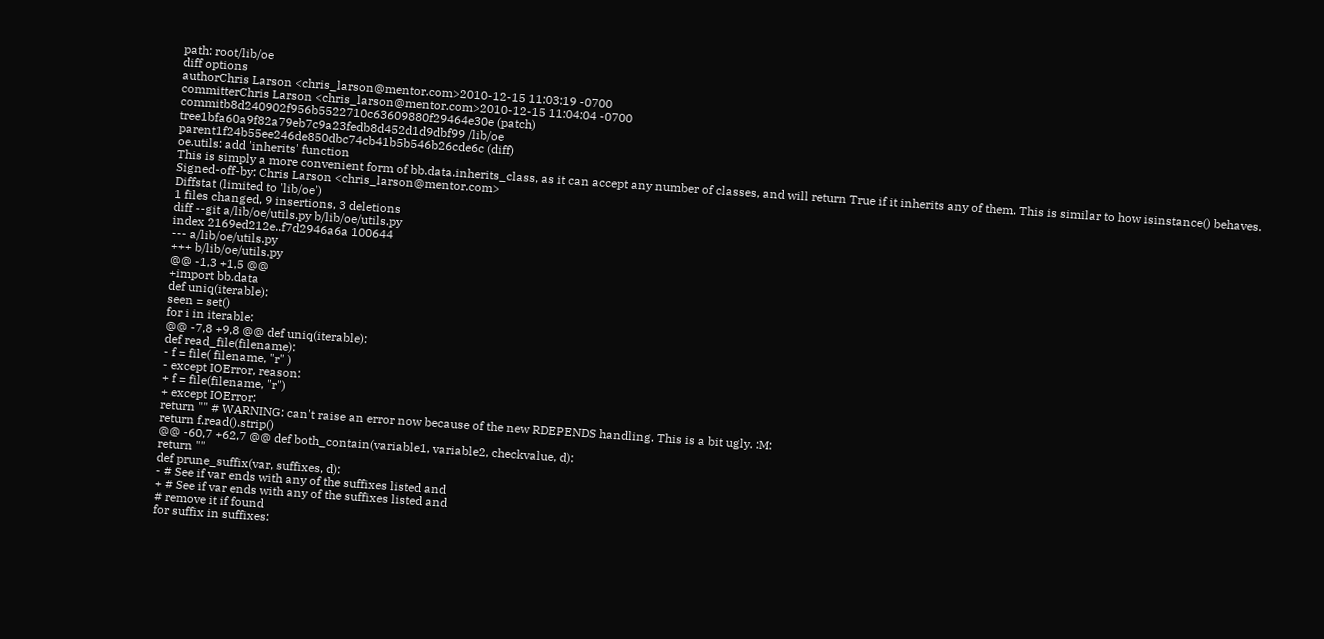path: root/lib/oe
diff options
authorChris Larson <chris_larson@mentor.com>2010-12-15 11:03:19 -0700
committerChris Larson <chris_larson@mentor.com>2010-12-15 11:04:04 -0700
commitb8d240902f956b5522710c63609880f29464e30e (patch)
tree1bfa60a9f82a79eb7c9a23fedb8d452d1d9dbf99 /lib/oe
parent1f24b55ee246de850dbc74cb41b5b546b26cde6c (diff)
oe.utils: add 'inherits' function
This is simply a more convenient form of bb.data.inherits_class, as it can accept any number of classes, and will return True if it inherits any of them. This is similar to how isinstance() behaves. Signed-off-by: Chris Larson <chris_larson@mentor.com>
Diffstat (limited to 'lib/oe')
1 files changed, 9 insertions, 3 deletions
diff --git a/lib/oe/utils.py b/lib/oe/utils.py
index 2169ed212e..f7d2946a6a 100644
--- a/lib/oe/utils.py
+++ b/lib/oe/utils.py
@@ -1,3 +1,5 @@
+import bb.data
def uniq(iterable):
seen = set()
for i in iterable:
@@ -7,8 +9,8 @@ def uniq(iterable):
def read_file(filename):
- f = file( filename, "r" )
- except IOError, reason:
+ f = file(filename, "r")
+ except IOError:
return "" # WARNING: can't raise an error now because of the new RDEPENDS handling. This is a bit ugly. :M:
return f.read().strip()
@@ -60,7 +62,7 @@ def both_contain(variable1, variable2, checkvalue, d):
return ""
def prune_suffix(var, suffixes, d):
- # See if var ends with any of the suffixes listed and
+ # See if var ends with any of the suffixes listed and
# remove it if found
for suffix in suffixes: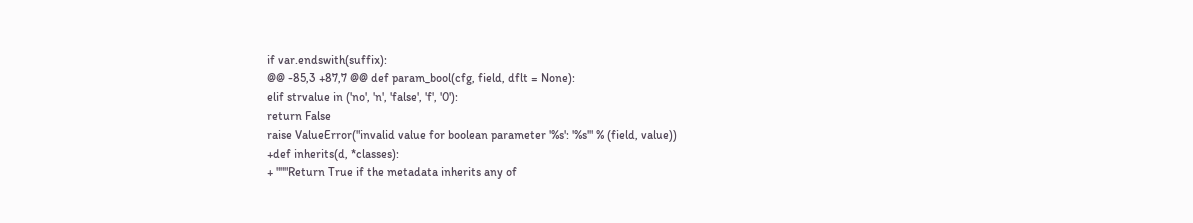if var.endswith(suffix):
@@ -85,3 +87,7 @@ def param_bool(cfg, field, dflt = None):
elif strvalue in ('no', 'n', 'false', 'f', '0'):
return False
raise ValueError("invalid value for boolean parameter '%s': '%s'" % (field, value))
+def inherits(d, *classes):
+ """Return True if the metadata inherits any of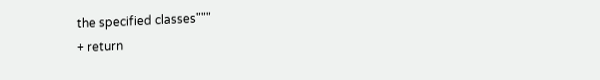the specified classes"""
+ return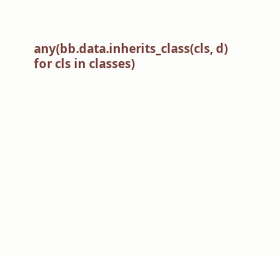any(bb.data.inherits_class(cls, d) for cls in classes)